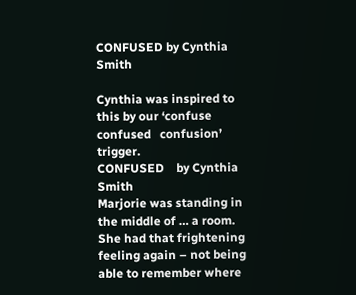CONFUSED by Cynthia Smith

Cynthia was inspired to this by our ‘confuse    confused   confusion’ trigger.
CONFUSED    by Cynthia Smith
Marjorie was standing in the middle of … a room. She had that frightening feeling again – not being able to remember where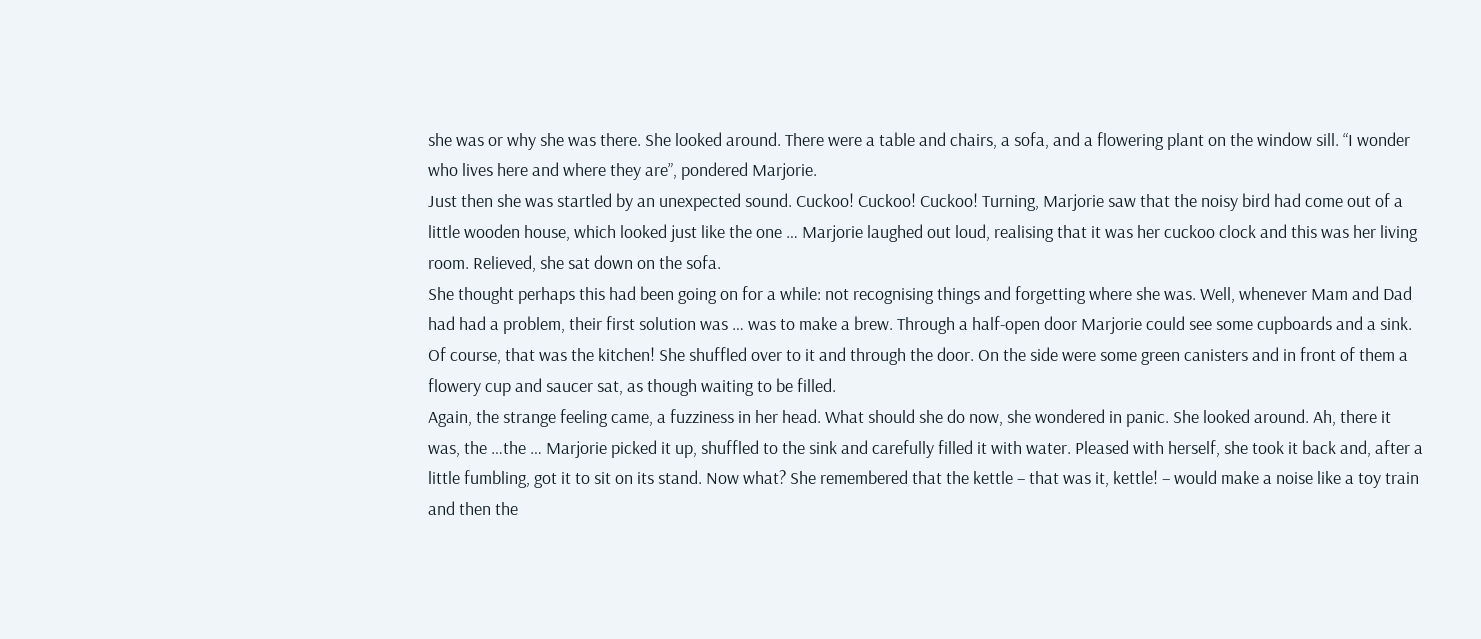she was or why she was there. She looked around. There were a table and chairs, a sofa, and a flowering plant on the window sill. “I wonder who lives here and where they are”, pondered Marjorie.
Just then she was startled by an unexpected sound. Cuckoo! Cuckoo! Cuckoo! Turning, Marjorie saw that the noisy bird had come out of a little wooden house, which looked just like the one … Marjorie laughed out loud, realising that it was her cuckoo clock and this was her living room. Relieved, she sat down on the sofa.
She thought perhaps this had been going on for a while: not recognising things and forgetting where she was. Well, whenever Mam and Dad had had a problem, their first solution was … was to make a brew. Through a half-open door Marjorie could see some cupboards and a sink. Of course, that was the kitchen! She shuffled over to it and through the door. On the side were some green canisters and in front of them a flowery cup and saucer sat, as though waiting to be filled.
Again, the strange feeling came, a fuzziness in her head. What should she do now, she wondered in panic. She looked around. Ah, there it was, the …the … Marjorie picked it up, shuffled to the sink and carefully filled it with water. Pleased with herself, she took it back and, after a little fumbling, got it to sit on its stand. Now what? She remembered that the kettle – that was it, kettle! – would make a noise like a toy train and then the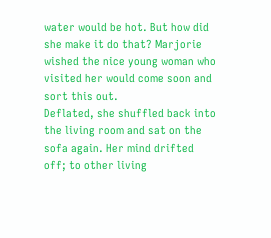water would be hot. But how did she make it do that? Marjorie wished the nice young woman who visited her would come soon and sort this out.
Deflated, she shuffled back into the living room and sat on the sofa again. Her mind drifted off; to other living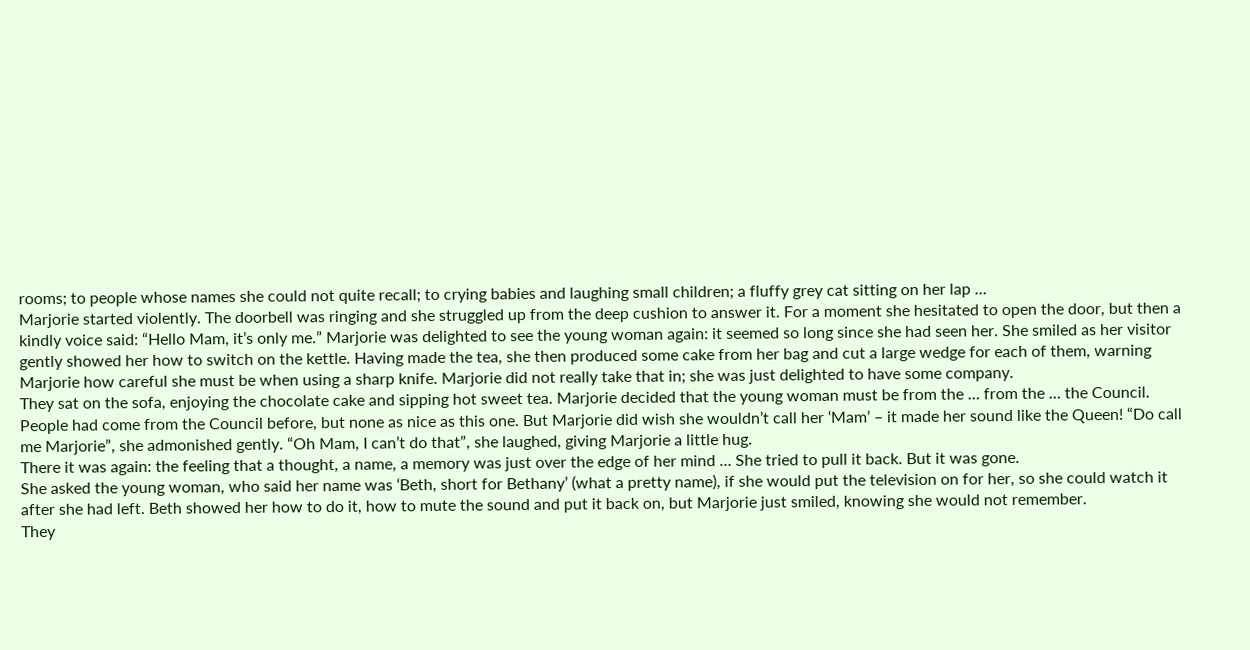rooms; to people whose names she could not quite recall; to crying babies and laughing small children; a fluffy grey cat sitting on her lap …
Marjorie started violently. The doorbell was ringing and she struggled up from the deep cushion to answer it. For a moment she hesitated to open the door, but then a kindly voice said: “Hello Mam, it’s only me.” Marjorie was delighted to see the young woman again: it seemed so long since she had seen her. She smiled as her visitor gently showed her how to switch on the kettle. Having made the tea, she then produced some cake from her bag and cut a large wedge for each of them, warning Marjorie how careful she must be when using a sharp knife. Marjorie did not really take that in; she was just delighted to have some company.
They sat on the sofa, enjoying the chocolate cake and sipping hot sweet tea. Marjorie decided that the young woman must be from the … from the … the Council. People had come from the Council before, but none as nice as this one. But Marjorie did wish she wouldn’t call her ‘Mam’ – it made her sound like the Queen! “Do call me Marjorie”, she admonished gently. “Oh Mam, I can’t do that”, she laughed, giving Marjorie a little hug.
There it was again: the feeling that a thought, a name, a memory was just over the edge of her mind … She tried to pull it back. But it was gone.
She asked the young woman, who said her name was ‘Beth, short for Bethany’ (what a pretty name), if she would put the television on for her, so she could watch it after she had left. Beth showed her how to do it, how to mute the sound and put it back on, but Marjorie just smiled, knowing she would not remember.
They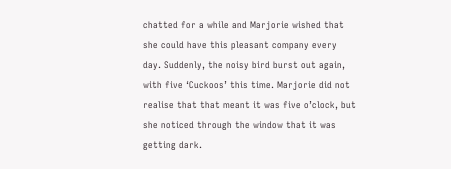chatted for a while and Marjorie wished that she could have this pleasant company every day. Suddenly, the noisy bird burst out again, with five ‘Cuckoos’ this time. Marjorie did not realise that that meant it was five o’clock, but she noticed through the window that it was getting dark.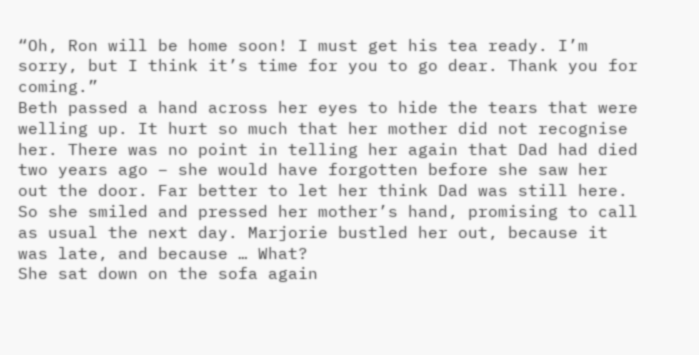“Oh, Ron will be home soon! I must get his tea ready. I’m sorry, but I think it’s time for you to go dear. Thank you for coming.”
Beth passed a hand across her eyes to hide the tears that were welling up. It hurt so much that her mother did not recognise her. There was no point in telling her again that Dad had died two years ago – she would have forgotten before she saw her out the door. Far better to let her think Dad was still here. So she smiled and pressed her mother’s hand, promising to call as usual the next day. Marjorie bustled her out, because it was late, and because … What?
She sat down on the sofa again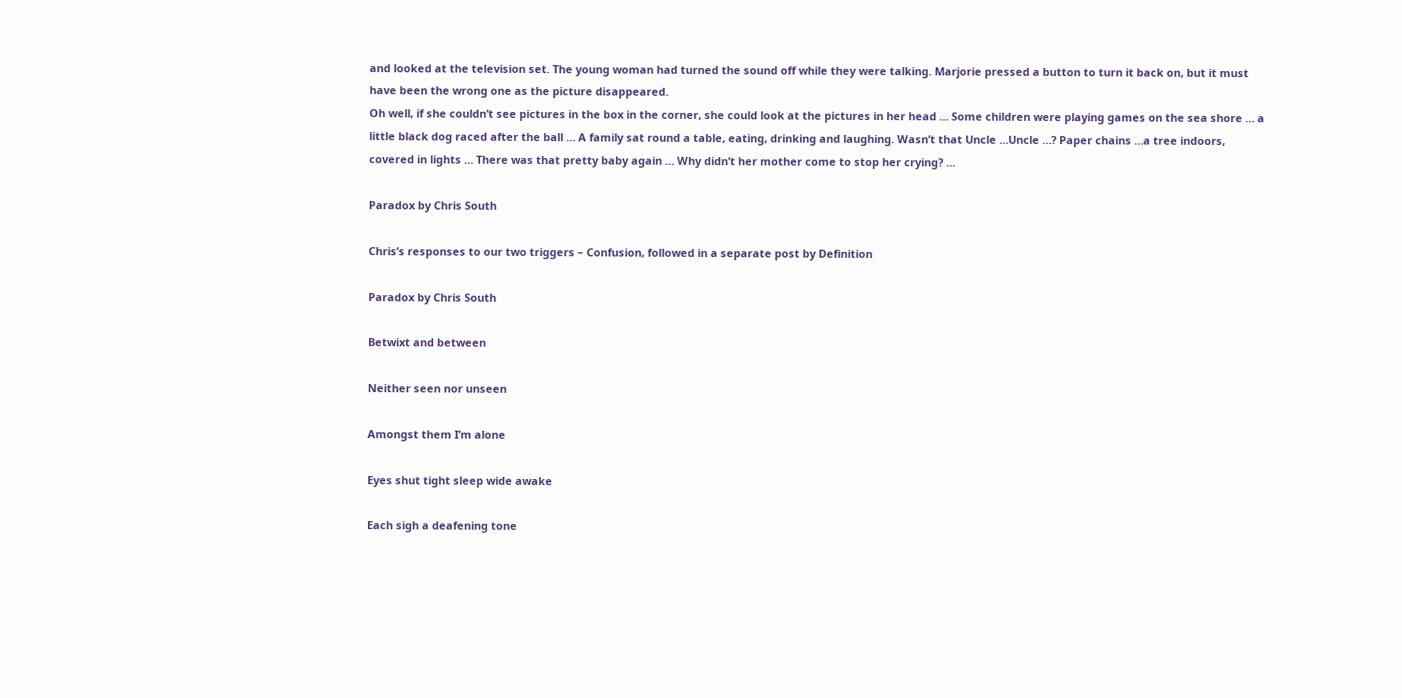and looked at the television set. The young woman had turned the sound off while they were talking. Marjorie pressed a button to turn it back on, but it must have been the wrong one as the picture disappeared.
Oh well, if she couldn’t see pictures in the box in the corner, she could look at the pictures in her head … Some children were playing games on the sea shore … a little black dog raced after the ball … A family sat round a table, eating, drinking and laughing. Wasn’t that Uncle …Uncle …? Paper chains …a tree indoors, covered in lights … There was that pretty baby again … Why didn’t her mother come to stop her crying? …

Paradox by Chris South

Chris’s responses to our two triggers – Confusion, followed in a separate post by Definition

Paradox by Chris South

Betwixt and between

Neither seen nor unseen

Amongst them I’m alone

Eyes shut tight sleep wide awake

Each sigh a deafening tone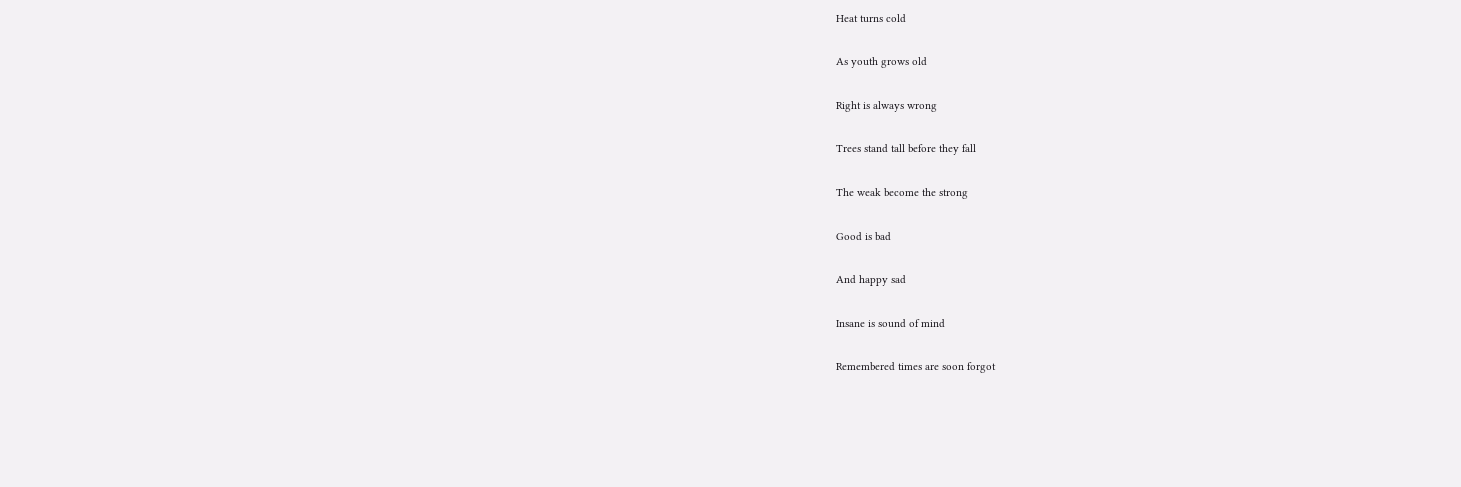Heat turns cold

As youth grows old

Right is always wrong

Trees stand tall before they fall

The weak become the strong

Good is bad

And happy sad

Insane is sound of mind

Remembered times are soon forgot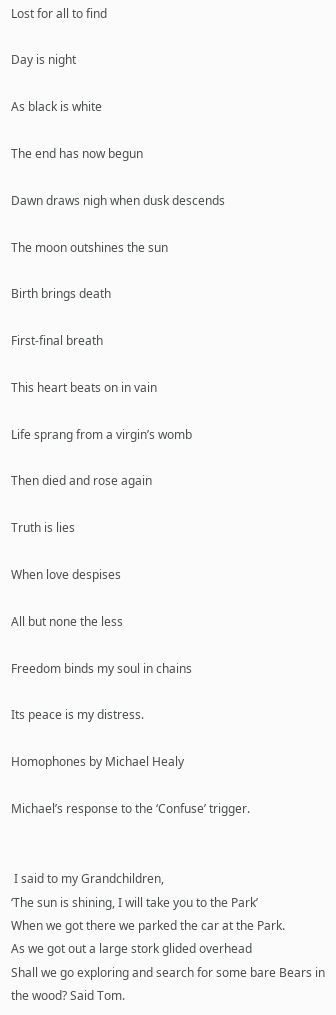Lost for all to find

Day is night

As black is white

The end has now begun

Dawn draws nigh when dusk descends

The moon outshines the sun

Birth brings death

First-final breath

This heart beats on in vain

Life sprang from a virgin’s womb

Then died and rose again

Truth is lies

When love despises

All but none the less

Freedom binds my soul in chains

Its peace is my distress.

Homophones by Michael Healy

Michael’s response to the ‘Confuse’ trigger.


 I said to my Grandchildren,
‘The sun is shining, I will take you to the Park’
When we got there we parked the car at the Park.
As we got out a large stork glided overhead
Shall we go exploring and search for some bare Bears in the wood? Said Tom.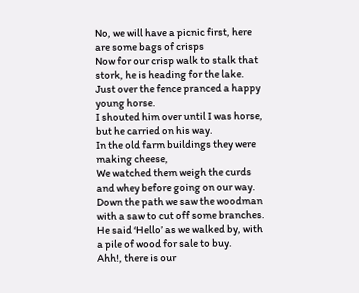No, we will have a picnic first, here are some bags of crisps
Now for our crisp walk to stalk that stork, he is heading for the lake.
Just over the fence pranced a happy young horse.
I shouted him over until I was horse, but he carried on his way.
In the old farm buildings they were making cheese,
We watched them weigh the curds and whey before going on our way.
Down the path we saw the woodman with a saw to cut off some branches.
He said ‘Hello’ as we walked by, with a pile of wood for sale to buy.
Ahh!, there is our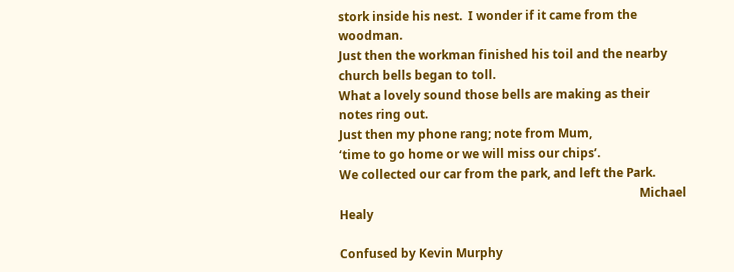stork inside his nest.  I wonder if it came from the woodman.
Just then the workman finished his toil and the nearby church bells began to toll.
What a lovely sound those bells are making as their notes ring out.
Just then my phone rang; note from Mum,
‘time to go home or we will miss our chips’.
We collected our car from the park, and left the Park.
                                                                                                    Michael Healy

Confused by Kevin Murphy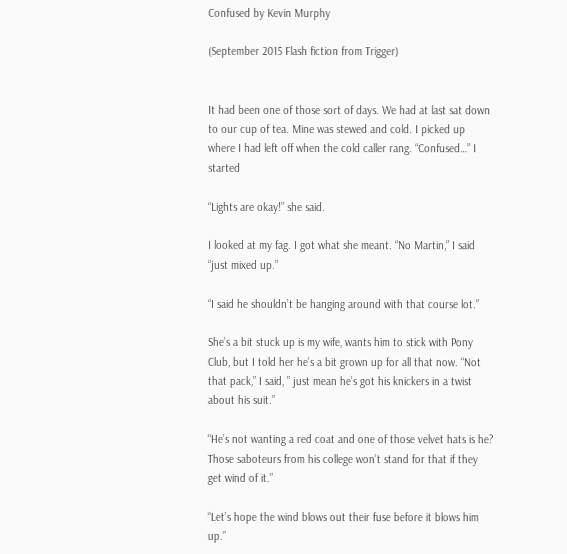Confused by Kevin Murphy

(September 2015 Flash fiction from Trigger)


It had been one of those sort of days. We had at last sat down to our cup of tea. Mine was stewed and cold. I picked up where I had left off when the cold caller rang. “Confused…” I started

“Lights are okay!” she said.

I looked at my fag. I got what she meant. “No Martin,” I said “just mixed up.”

“I said he shouldn’t be hanging around with that course lot.”

She’s a bit stuck up is my wife, wants him to stick with Pony Club, but I told her he’s a bit grown up for all that now. “Not that pack,” I said, ” just mean he’s got his knickers in a twist about his suit.”

“He’s not wanting a red coat and one of those velvet hats is he? Those saboteurs from his college won’t stand for that if they get wind of it.”

“Let’s hope the wind blows out their fuse before it blows him up.”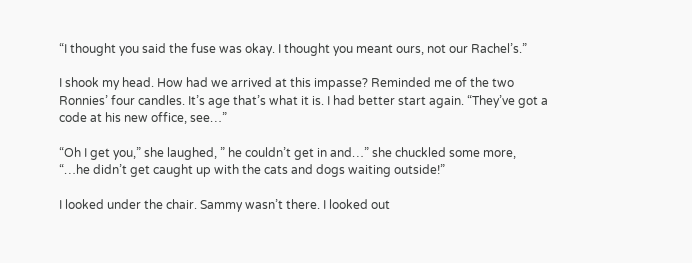“I thought you said the fuse was okay. I thought you meant ours, not our Rachel’s.”

I shook my head. How had we arrived at this impasse? Reminded me of the two Ronnies’ four candles. It’s age that’s what it is. I had better start again. “They’ve got a code at his new office, see…”

“Oh I get you,” she laughed, ” he couldn’t get in and…” she chuckled some more, “…he didn’t get caught up with the cats and dogs waiting outside!”

I looked under the chair. Sammy wasn’t there. I looked out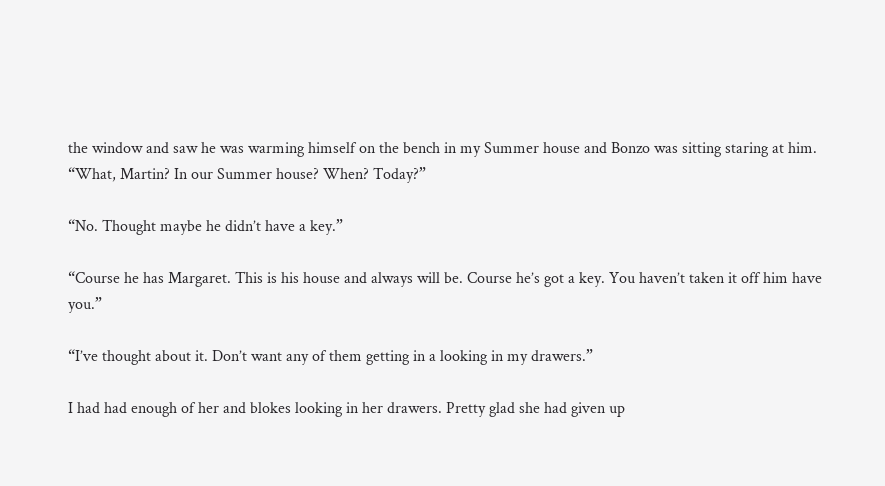the window and saw he was warming himself on the bench in my Summer house and Bonzo was sitting staring at him. “What, Martin? In our Summer house? When? Today?”

“No. Thought maybe he didn’t have a key.”

“Course he has Margaret. This is his house and always will be. Course he’s got a key. You haven’t taken it off him have you.”

“I’ve thought about it. Don’t want any of them getting in a looking in my drawers.”

I had had enough of her and blokes looking in her drawers. Pretty glad she had given up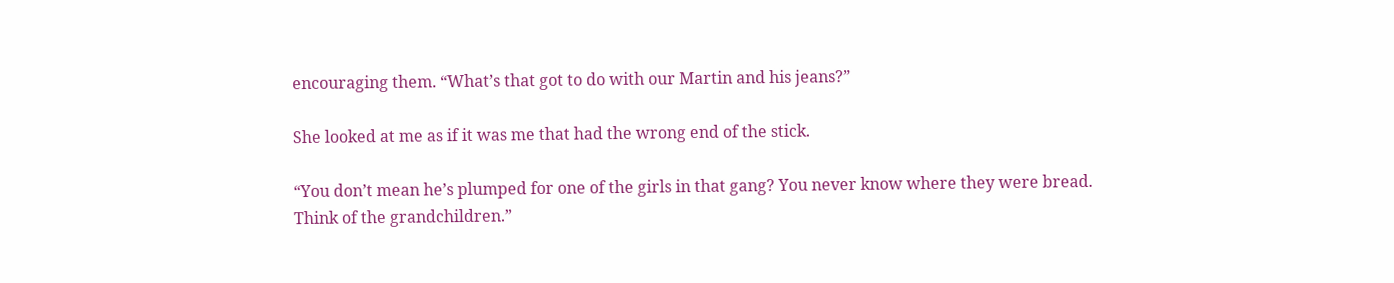encouraging them. “What’s that got to do with our Martin and his jeans?”

She looked at me as if it was me that had the wrong end of the stick.

“You don’t mean he’s plumped for one of the girls in that gang? You never know where they were bread. Think of the grandchildren.”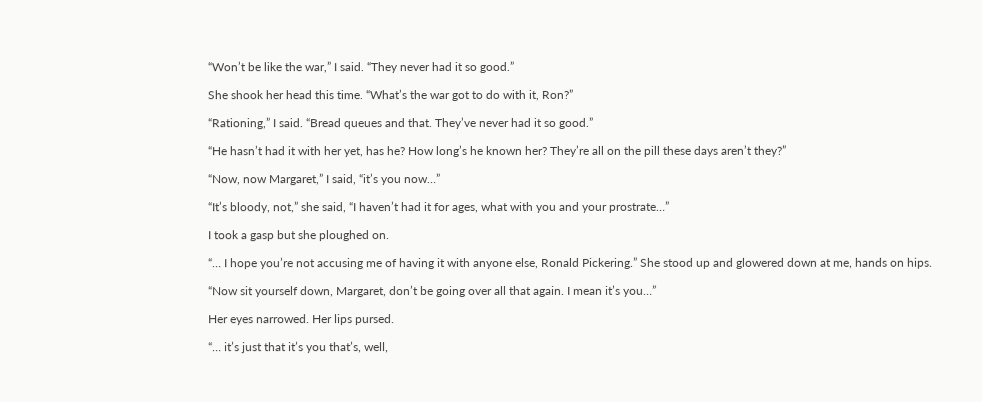“Won’t be like the war,” I said. “They never had it so good.”

She shook her head this time. “What’s the war got to do with it, Ron?”

“Rationing,” I said. “Bread queues and that. They’ve never had it so good.”

“He hasn’t had it with her yet, has he? How long’s he known her? They’re all on the pill these days aren’t they?”

“Now, now Margaret,” I said, “it’s you now…”

“It’s bloody, not,” she said, “I haven’t had it for ages, what with you and your prostrate…”

I took a gasp but she ploughed on.

“… I hope you’re not accusing me of having it with anyone else, Ronald Pickering.” She stood up and glowered down at me, hands on hips.

“Now sit yourself down, Margaret, don’t be going over all that again. I mean it’s you…”

Her eyes narrowed. Her lips pursed.

“… it’s just that it’s you that’s, well,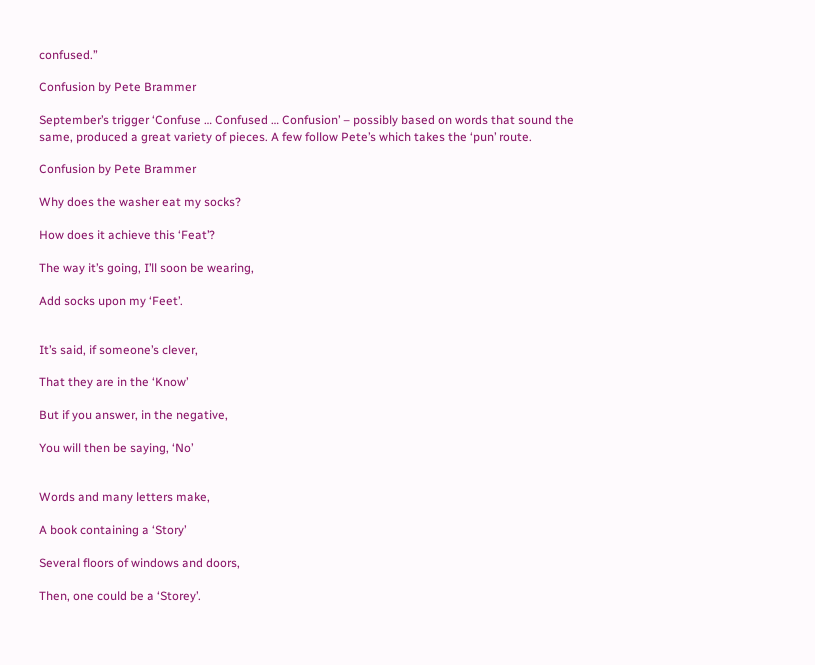confused.”

Confusion by Pete Brammer

September’s trigger ‘Confuse … Confused … Confusion’ – possibly based on words that sound the same, produced a great variety of pieces. A few follow Pete’s which takes the ‘pun’ route.

Confusion by Pete Brammer

Why does the washer eat my socks?

How does it achieve this ‘Feat’?

The way it’s going, I’ll soon be wearing,

Add socks upon my ‘Feet’.


It’s said, if someone’s clever,

That they are in the ‘Know’

But if you answer, in the negative,

You will then be saying, ‘No’


Words and many letters make,

A book containing a ‘Story’

Several floors of windows and doors,

Then, one could be a ‘Storey’.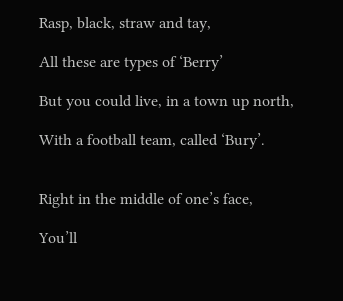Rasp, black, straw and tay,

All these are types of ‘Berry’

But you could live, in a town up north,

With a football team, called ‘Bury’.


Right in the middle of one’s face,

You’ll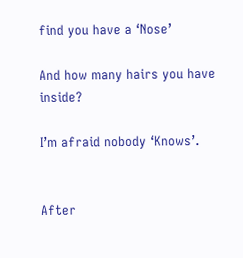find you have a ‘Nose’

And how many hairs you have inside?

I’m afraid nobody ‘Knows’.


After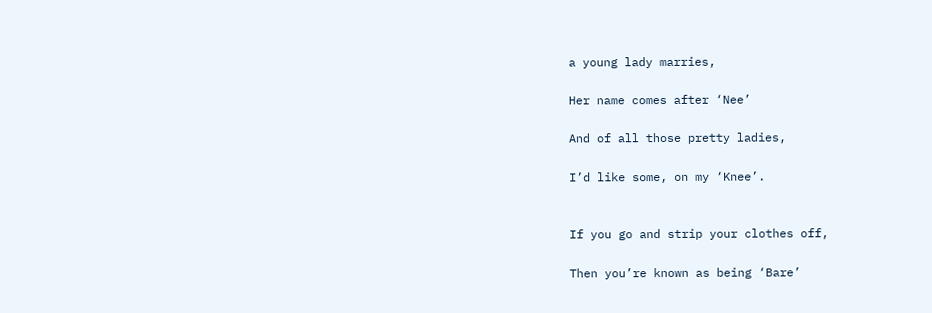a young lady marries,

Her name comes after ‘Nee’

And of all those pretty ladies,

I’d like some, on my ‘Knee’.


If you go and strip your clothes off,

Then you’re known as being ‘Bare’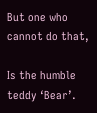But one who cannot do that,

Is the humble teddy ‘Bear’.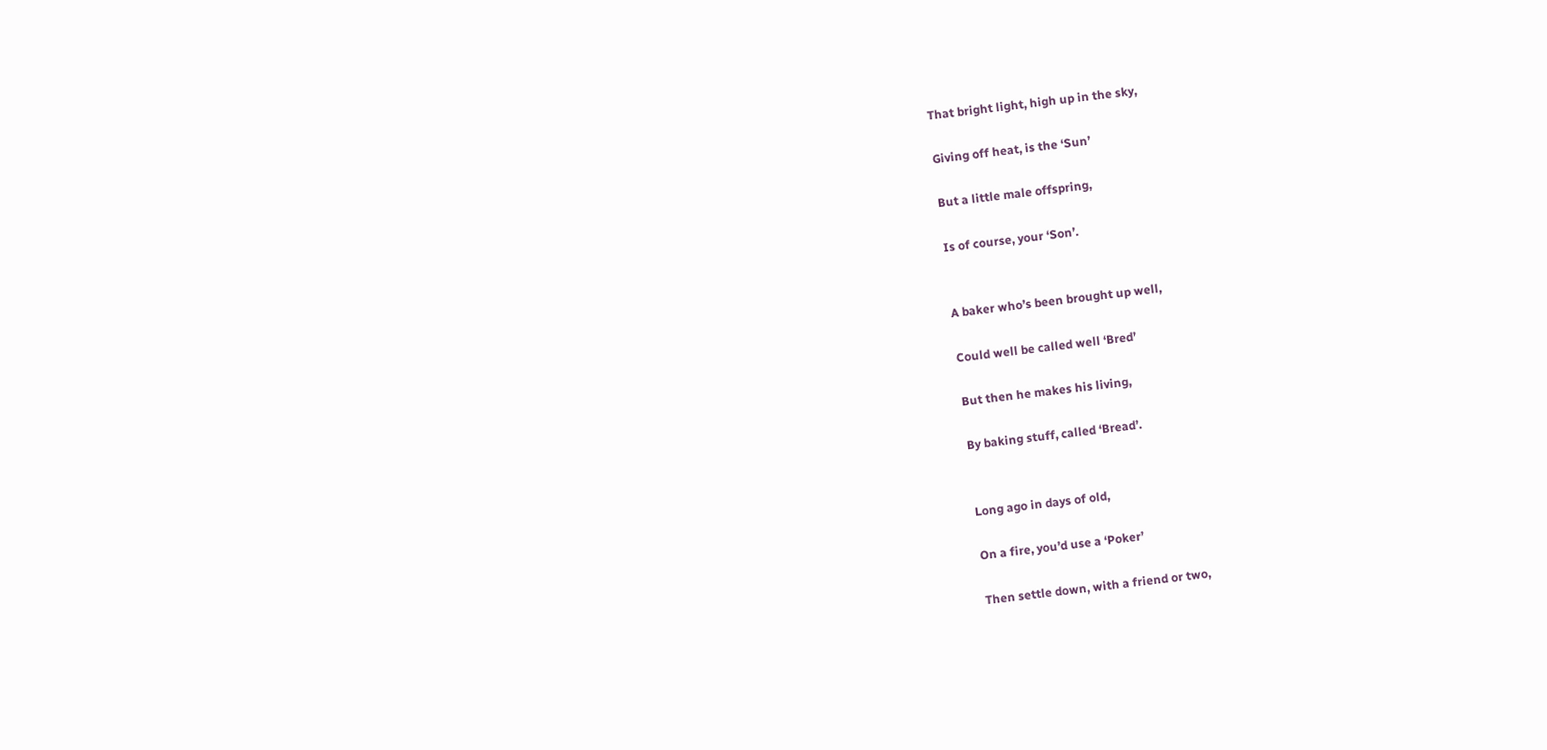That bright light, high up in the sky,

Giving off heat, is the ‘Sun’

But a little male offspring,

Is of course, your ‘Son’.


A baker who’s been brought up well,

Could well be called well ‘Bred’

But then he makes his living,

By baking stuff, called ‘Bread’.


Long ago in days of old,

On a fire, you’d use a ‘Poker’

Then settle down, with a friend or two,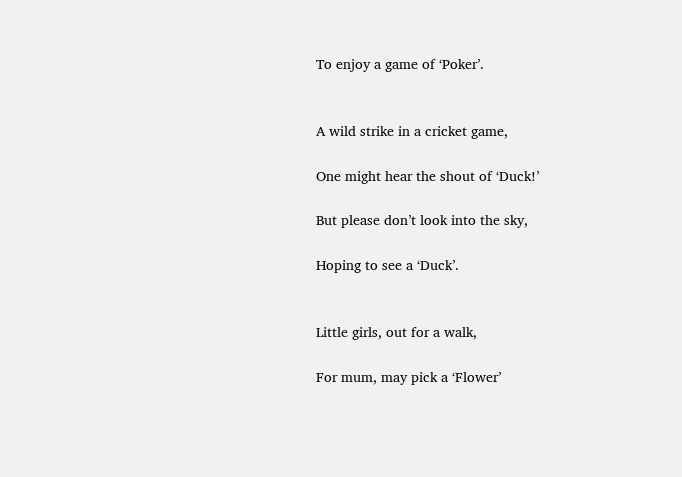To enjoy a game of ‘Poker’.


A wild strike in a cricket game,

One might hear the shout of ‘Duck!’

But please don’t look into the sky,

Hoping to see a ‘Duck’.


Little girls, out for a walk,

For mum, may pick a ‘Flower’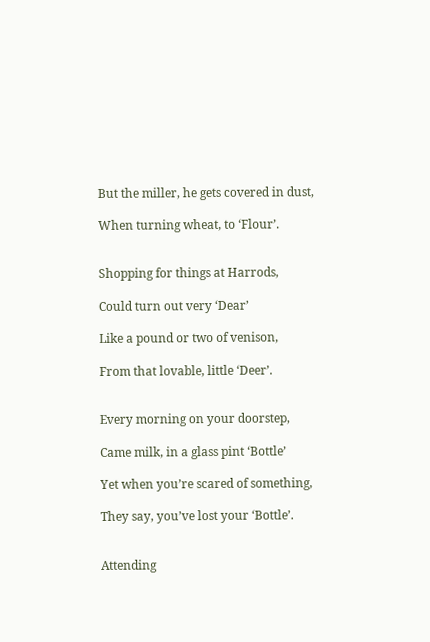But the miller, he gets covered in dust,

When turning wheat, to ‘Flour’.


Shopping for things at Harrods,

Could turn out very ‘Dear’

Like a pound or two of venison,

From that lovable, little ‘Deer’.


Every morning on your doorstep,

Came milk, in a glass pint ‘Bottle’

Yet when you’re scared of something,

They say, you’ve lost your ‘Bottle’.


Attending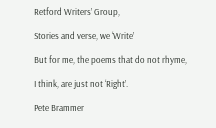Retford Writers’ Group,

Stories and verse, we ‘Write’

But for me, the poems that do not rhyme,

I think, are just not ‘Right’.

Pete Brammer